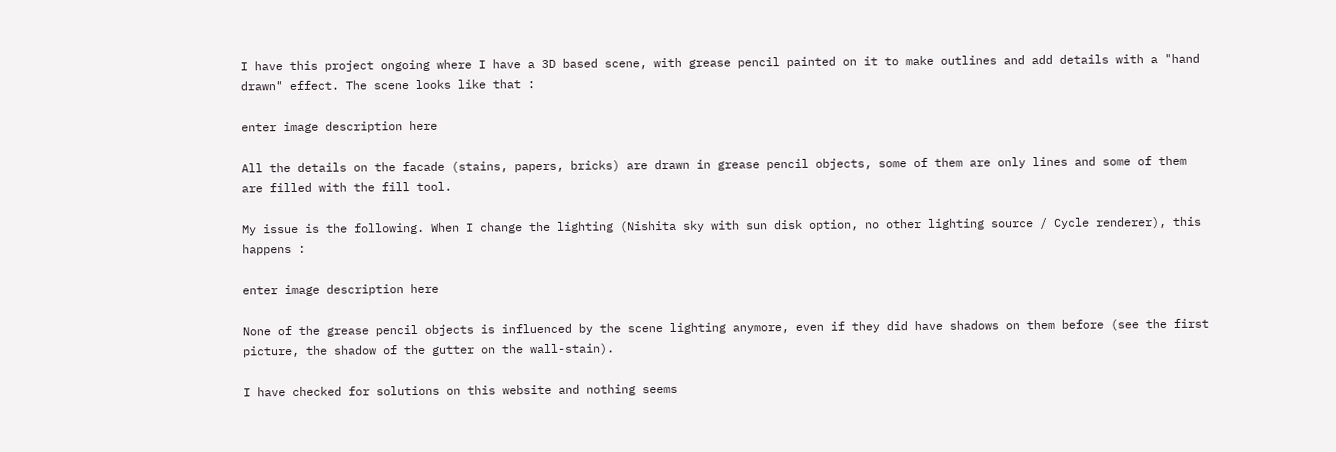I have this project ongoing where I have a 3D based scene, with grease pencil painted on it to make outlines and add details with a "hand drawn" effect. The scene looks like that :

enter image description here

All the details on the facade (stains, papers, bricks) are drawn in grease pencil objects, some of them are only lines and some of them are filled with the fill tool.

My issue is the following. When I change the lighting (Nishita sky with sun disk option, no other lighting source / Cycle renderer), this happens :

enter image description here

None of the grease pencil objects is influenced by the scene lighting anymore, even if they did have shadows on them before (see the first picture, the shadow of the gutter on the wall-stain).

I have checked for solutions on this website and nothing seems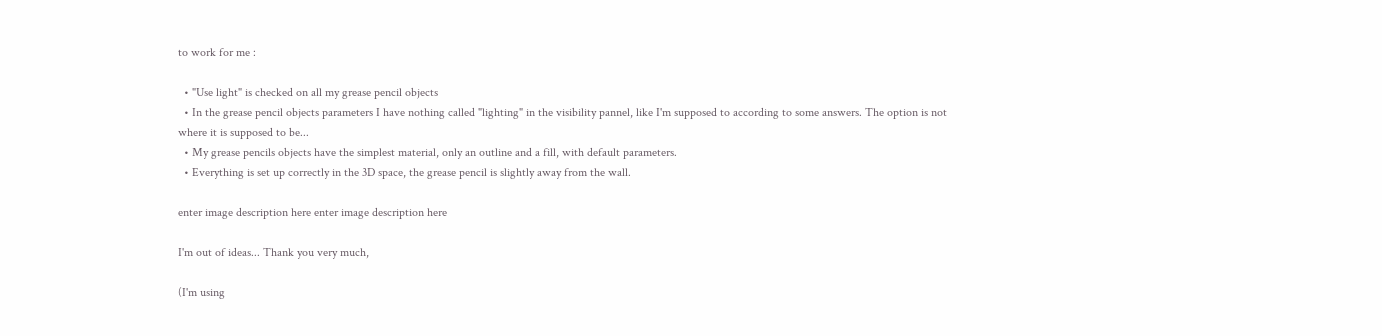to work for me :

  • "Use light" is checked on all my grease pencil objects
  • In the grease pencil objects parameters I have nothing called "lighting" in the visibility pannel, like I'm supposed to according to some answers. The option is not where it is supposed to be...
  • My grease pencils objects have the simplest material, only an outline and a fill, with default parameters.
  • Everything is set up correctly in the 3D space, the grease pencil is slightly away from the wall.

enter image description here enter image description here

I'm out of ideas... Thank you very much,

(I'm using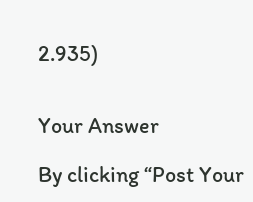2.935)


Your Answer

By clicking “Post Your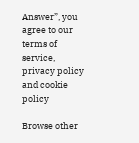Answer”, you agree to our terms of service, privacy policy and cookie policy

Browse other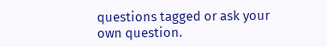questions tagged or ask your own question.